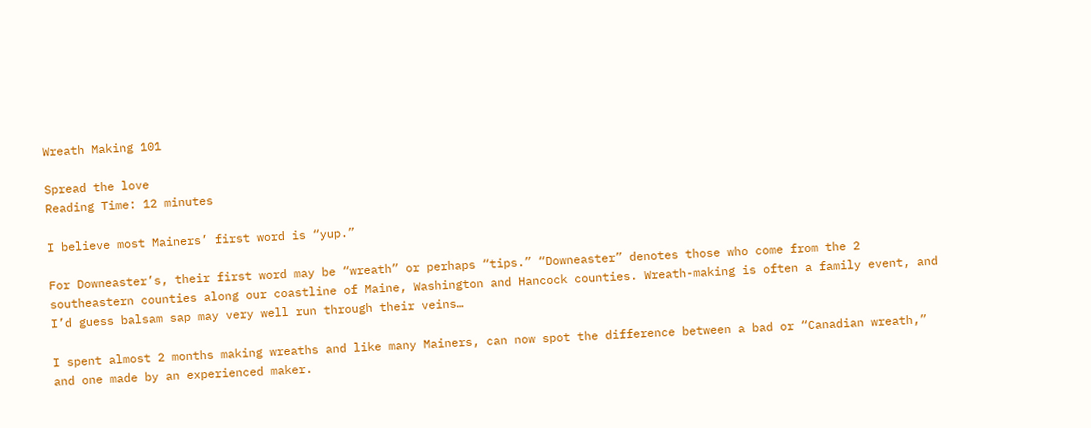Wreath Making 101

Spread the love
Reading Time: 12 minutes

I believe most Mainers’ first word is “yup.”

For Downeaster’s, their first word may be “wreath” or perhaps “tips.” “Downeaster” denotes those who come from the 2 southeastern counties along our coastline of Maine, Washington and Hancock counties. Wreath-making is often a family event, and I’d guess balsam sap may very well run through their veins…

I spent almost 2 months making wreaths and like many Mainers, can now spot the difference between a bad or “Canadian wreath,” and one made by an experienced maker.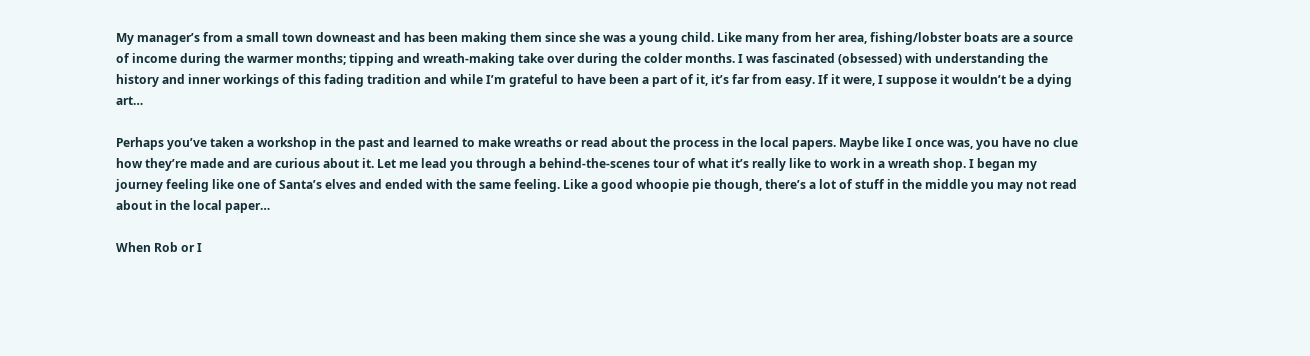My manager’s from a small town downeast and has been making them since she was a young child. Like many from her area, fishing/lobster boats are a source of income during the warmer months; tipping and wreath-making take over during the colder months. I was fascinated (obsessed) with understanding the history and inner workings of this fading tradition and while I’m grateful to have been a part of it, it’s far from easy. If it were, I suppose it wouldn’t be a dying art…

Perhaps you’ve taken a workshop in the past and learned to make wreaths or read about the process in the local papers. Maybe like I once was, you have no clue how they’re made and are curious about it. Let me lead you through a behind-the-scenes tour of what it’s really like to work in a wreath shop. I began my journey feeling like one of Santa’s elves and ended with the same feeling. Like a good whoopie pie though, there’s a lot of stuff in the middle you may not read about in the local paper…

When Rob or I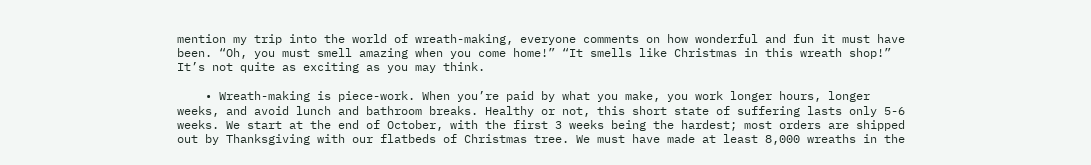mention my trip into the world of wreath-making, everyone comments on how wonderful and fun it must have been. “Oh, you must smell amazing when you come home!” “It smells like Christmas in this wreath shop!” It’s not quite as exciting as you may think.

    • Wreath-making is piece-work. When you’re paid by what you make, you work longer hours, longer weeks, and avoid lunch and bathroom breaks. Healthy or not, this short state of suffering lasts only 5-6 weeks. We start at the end of October, with the first 3 weeks being the hardest; most orders are shipped out by Thanksgiving with our flatbeds of Christmas tree. We must have made at least 8,000 wreaths in the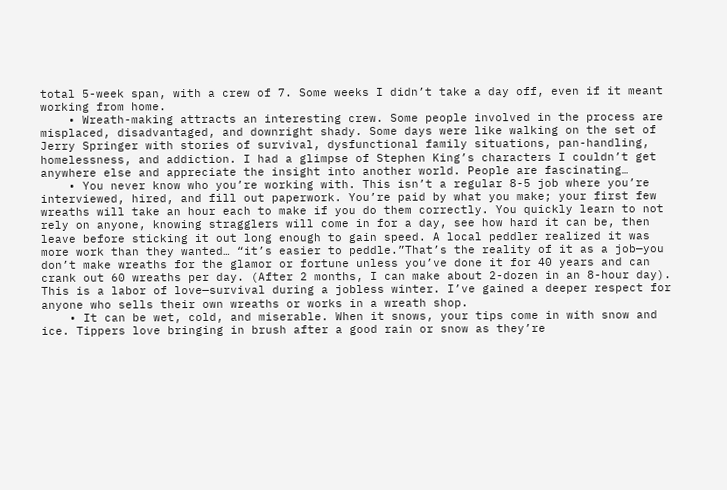total 5-week span, with a crew of 7. Some weeks I didn’t take a day off, even if it meant working from home.
    • Wreath-making attracts an interesting crew. Some people involved in the process are misplaced, disadvantaged, and downright shady. Some days were like walking on the set of Jerry Springer with stories of survival, dysfunctional family situations, pan-handling, homelessness, and addiction. I had a glimpse of Stephen King’s characters I couldn’t get anywhere else and appreciate the insight into another world. People are fascinating…
    • You never know who you’re working with. This isn’t a regular 8-5 job where you’re interviewed, hired, and fill out paperwork. You’re paid by what you make; your first few wreaths will take an hour each to make if you do them correctly. You quickly learn to not rely on anyone, knowing stragglers will come in for a day, see how hard it can be, then leave before sticking it out long enough to gain speed. A local peddler realized it was more work than they wanted… “it’s easier to peddle.”That’s the reality of it as a job—you don’t make wreaths for the glamor or fortune unless you’ve done it for 40 years and can crank out 60 wreaths per day. (After 2 months, I can make about 2-dozen in an 8-hour day). This is a labor of love—survival during a jobless winter. I’ve gained a deeper respect for anyone who sells their own wreaths or works in a wreath shop.
    • It can be wet, cold, and miserable. When it snows, your tips come in with snow and ice. Tippers love bringing in brush after a good rain or snow as they’re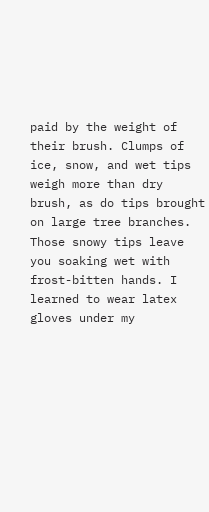paid by the weight of their brush. Clumps of ice, snow, and wet tips weigh more than dry brush, as do tips brought on large tree branches. Those snowy tips leave you soaking wet with frost-bitten hands. I learned to wear latex gloves under my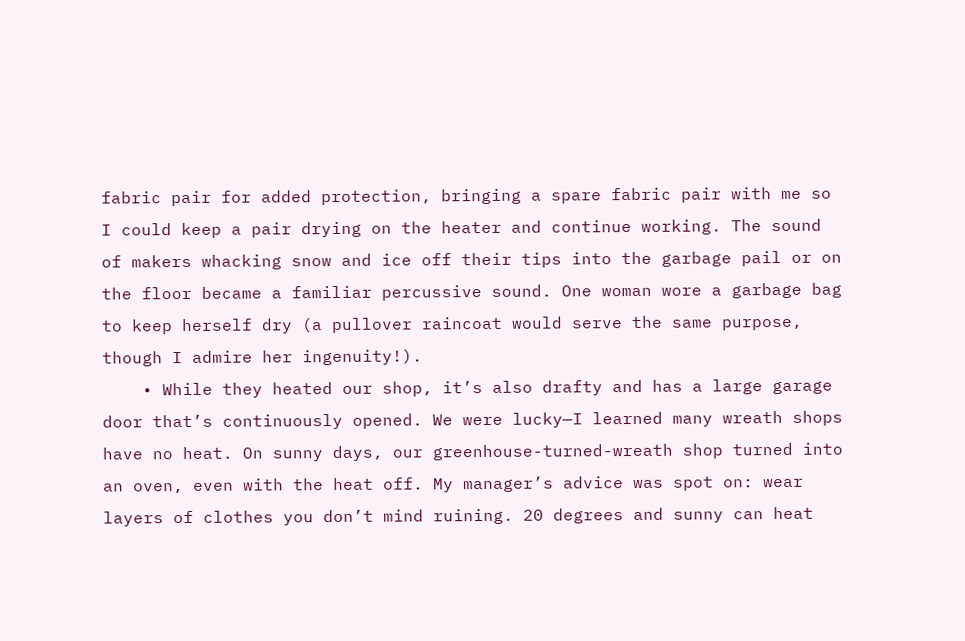fabric pair for added protection, bringing a spare fabric pair with me so I could keep a pair drying on the heater and continue working. The sound of makers whacking snow and ice off their tips into the garbage pail or on the floor became a familiar percussive sound. One woman wore a garbage bag to keep herself dry (a pullover raincoat would serve the same purpose, though I admire her ingenuity!).
    • While they heated our shop, it’s also drafty and has a large garage door that’s continuously opened. We were lucky—I learned many wreath shops have no heat. On sunny days, our greenhouse-turned-wreath shop turned into an oven, even with the heat off. My manager’s advice was spot on: wear layers of clothes you don’t mind ruining. 20 degrees and sunny can heat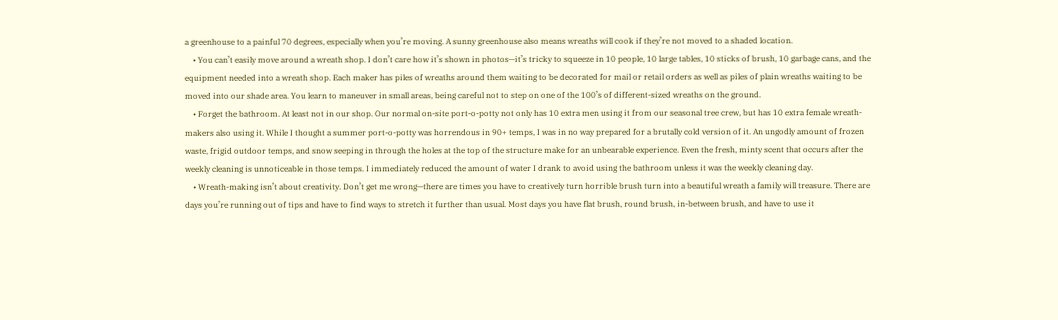a greenhouse to a painful 70 degrees, especially when you’re moving. A sunny greenhouse also means wreaths will cook if they’re not moved to a shaded location.
    • You can’t easily move around a wreath shop. I don’t care how it’s shown in photos—it’s tricky to squeeze in 10 people, 10 large tables, 10 sticks of brush, 10 garbage cans, and the equipment needed into a wreath shop. Each maker has piles of wreaths around them waiting to be decorated for mail or retail orders as well as piles of plain wreaths waiting to be moved into our shade area. You learn to maneuver in small areas, being careful not to step on one of the 100’s of different-sized wreaths on the ground.
    • Forget the bathroom. At least not in our shop. Our normal on-site port-o-potty not only has 10 extra men using it from our seasonal tree crew, but has 10 extra female wreath-makers also using it. While I thought a summer port-o-potty was horrendous in 90+ temps, I was in no way prepared for a brutally cold version of it. An ungodly amount of frozen waste, frigid outdoor temps, and snow seeping in through the holes at the top of the structure make for an unbearable experience. Even the fresh, minty scent that occurs after the weekly cleaning is unnoticeable in those temps. I immediately reduced the amount of water I drank to avoid using the bathroom unless it was the weekly cleaning day.
    • Wreath-making isn’t about creativity. Don’t get me wrong—there are times you have to creatively turn horrible brush turn into a beautiful wreath a family will treasure. There are days you’re running out of tips and have to find ways to stretch it further than usual. Most days you have flat brush, round brush, in-between brush, and have to use it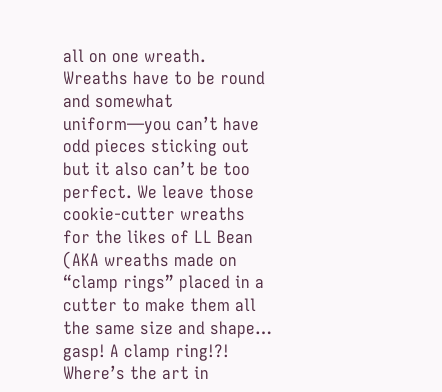all on one wreath. Wreaths have to be round and somewhat uniform—you can’t have odd pieces sticking out but it also can’t be too perfect. We leave those cookie-cutter wreaths for the likes of LL Bean (AKA wreaths made on “clamp rings” placed in a cutter to make them all the same size and shape… gasp! A clamp ring!?! Where’s the art in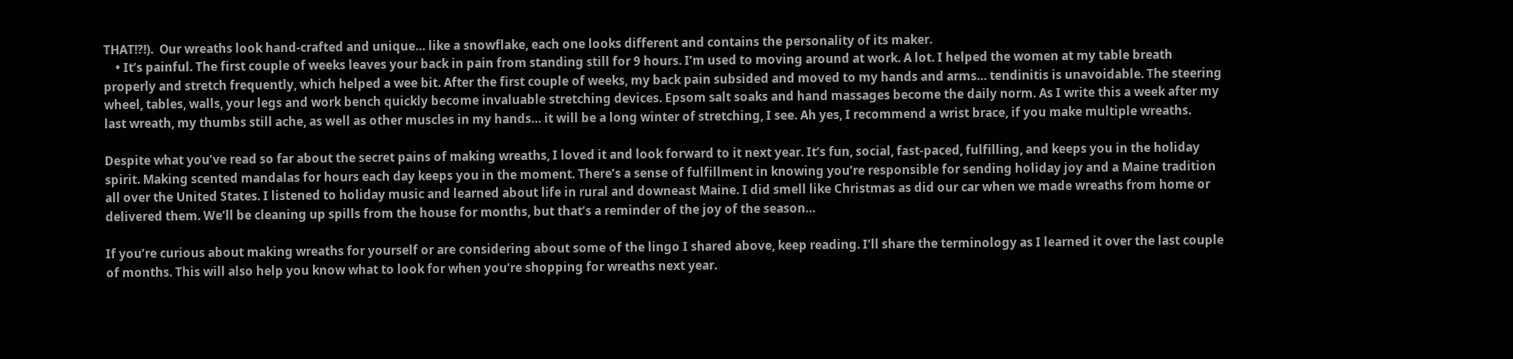THAT!?!).  Our wreaths look hand-crafted and unique… like a snowflake, each one looks different and contains the personality of its maker.
    • It’s painful. The first couple of weeks leaves your back in pain from standing still for 9 hours. I’m used to moving around at work. A lot. I helped the women at my table breath properly and stretch frequently, which helped a wee bit. After the first couple of weeks, my back pain subsided and moved to my hands and arms… tendinitis is unavoidable. The steering wheel, tables, walls, your legs and work bench quickly become invaluable stretching devices. Epsom salt soaks and hand massages become the daily norm. As I write this a week after my last wreath, my thumbs still ache, as well as other muscles in my hands… it will be a long winter of stretching, I see. Ah yes, I recommend a wrist brace, if you make multiple wreaths.

Despite what you’ve read so far about the secret pains of making wreaths, I loved it and look forward to it next year. It’s fun, social, fast-paced, fulfilling, and keeps you in the holiday spirit. Making scented mandalas for hours each day keeps you in the moment. There’s a sense of fulfillment in knowing you’re responsible for sending holiday joy and a Maine tradition all over the United States. I listened to holiday music and learned about life in rural and downeast Maine. I did smell like Christmas as did our car when we made wreaths from home or delivered them. We’ll be cleaning up spills from the house for months, but that’s a reminder of the joy of the season…

If you’re curious about making wreaths for yourself or are considering about some of the lingo I shared above, keep reading. I’ll share the terminology as I learned it over the last couple of months. This will also help you know what to look for when you’re shopping for wreaths next year.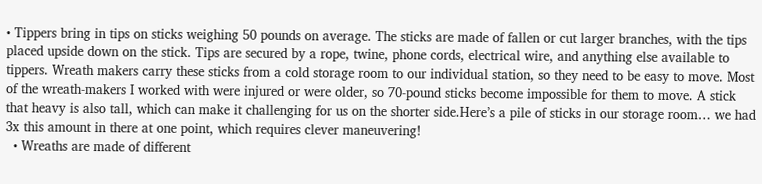• Tippers bring in tips on sticks weighing 50 pounds on average. The sticks are made of fallen or cut larger branches, with the tips placed upside down on the stick. Tips are secured by a rope, twine, phone cords, electrical wire, and anything else available to tippers. Wreath makers carry these sticks from a cold storage room to our individual station, so they need to be easy to move. Most of the wreath-makers I worked with were injured or were older, so 70-pound sticks become impossible for them to move. A stick that heavy is also tall, which can make it challenging for us on the shorter side.Here’s a pile of sticks in our storage room… we had 3x this amount in there at one point, which requires clever maneuvering!
  • Wreaths are made of different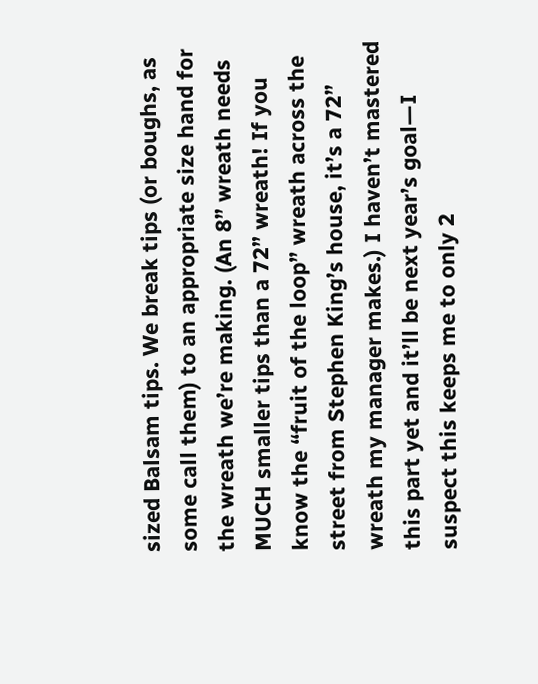sized Balsam tips. We break tips (or boughs, as some call them) to an appropriate size hand for the wreath we’re making. (An 8” wreath needs MUCH smaller tips than a 72” wreath! If you know the “fruit of the loop” wreath across the street from Stephen King’s house, it’s a 72” wreath my manager makes.) I haven’t mastered this part yet and it’ll be next year’s goal—I suspect this keeps me to only 2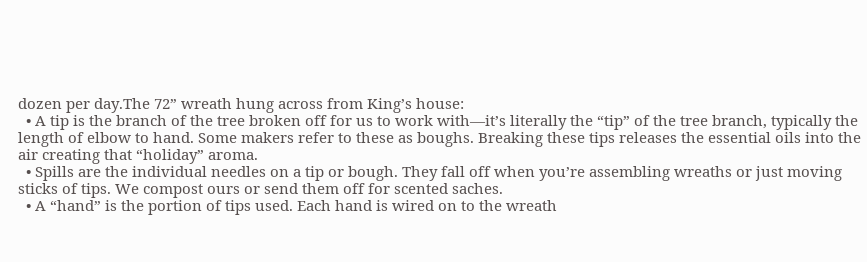dozen per day.The 72” wreath hung across from King’s house:
  • A tip is the branch of the tree broken off for us to work with—it’s literally the “tip” of the tree branch, typically the length of elbow to hand. Some makers refer to these as boughs. Breaking these tips releases the essential oils into the air creating that “holiday” aroma.
  • Spills are the individual needles on a tip or bough. They fall off when you’re assembling wreaths or just moving sticks of tips. We compost ours or send them off for scented saches.
  • A “hand” is the portion of tips used. Each hand is wired on to the wreath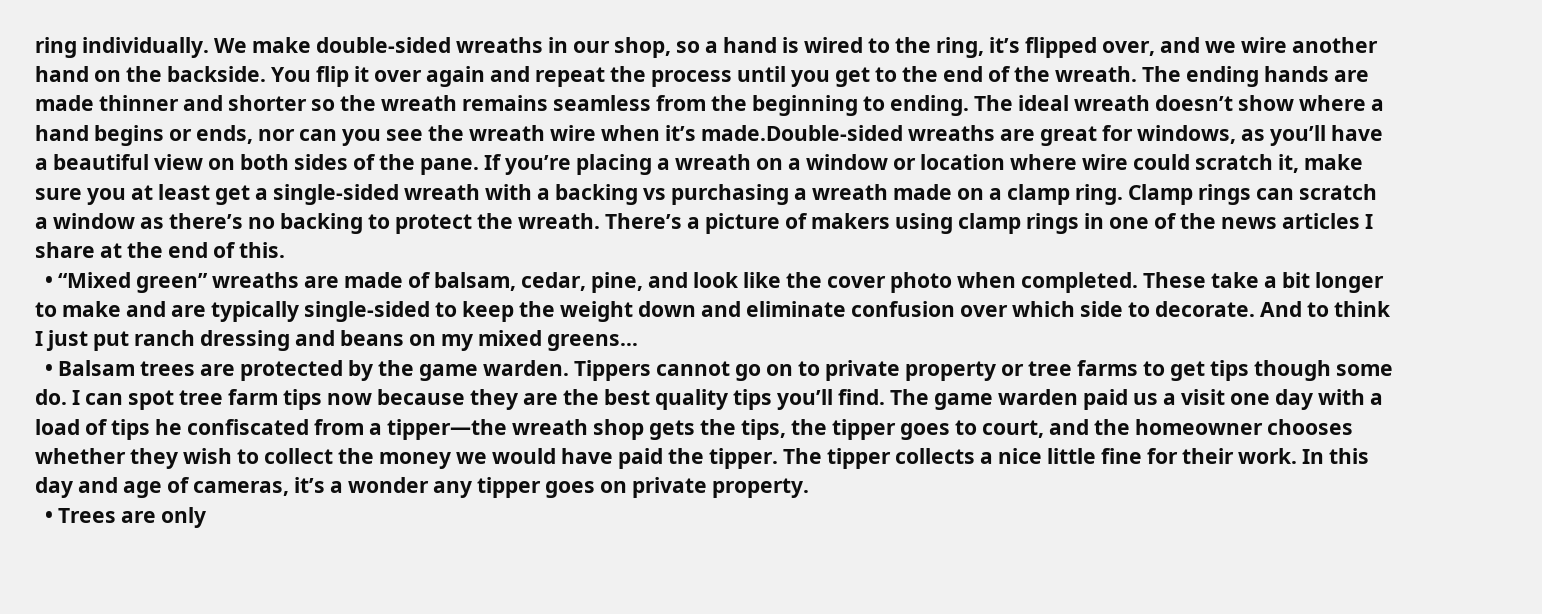ring individually. We make double-sided wreaths in our shop, so a hand is wired to the ring, it’s flipped over, and we wire another hand on the backside. You flip it over again and repeat the process until you get to the end of the wreath. The ending hands are made thinner and shorter so the wreath remains seamless from the beginning to ending. The ideal wreath doesn’t show where a hand begins or ends, nor can you see the wreath wire when it’s made.Double-sided wreaths are great for windows, as you’ll have a beautiful view on both sides of the pane. If you’re placing a wreath on a window or location where wire could scratch it, make sure you at least get a single-sided wreath with a backing vs purchasing a wreath made on a clamp ring. Clamp rings can scratch a window as there’s no backing to protect the wreath. There’s a picture of makers using clamp rings in one of the news articles I share at the end of this.
  • “Mixed green” wreaths are made of balsam, cedar, pine, and look like the cover photo when completed. These take a bit longer to make and are typically single-sided to keep the weight down and eliminate confusion over which side to decorate. And to think I just put ranch dressing and beans on my mixed greens…
  • Balsam trees are protected by the game warden. Tippers cannot go on to private property or tree farms to get tips though some do. I can spot tree farm tips now because they are the best quality tips you’ll find. The game warden paid us a visit one day with a load of tips he confiscated from a tipper—the wreath shop gets the tips, the tipper goes to court, and the homeowner chooses whether they wish to collect the money we would have paid the tipper. The tipper collects a nice little fine for their work. In this day and age of cameras, it’s a wonder any tipper goes on private property.
  • Trees are only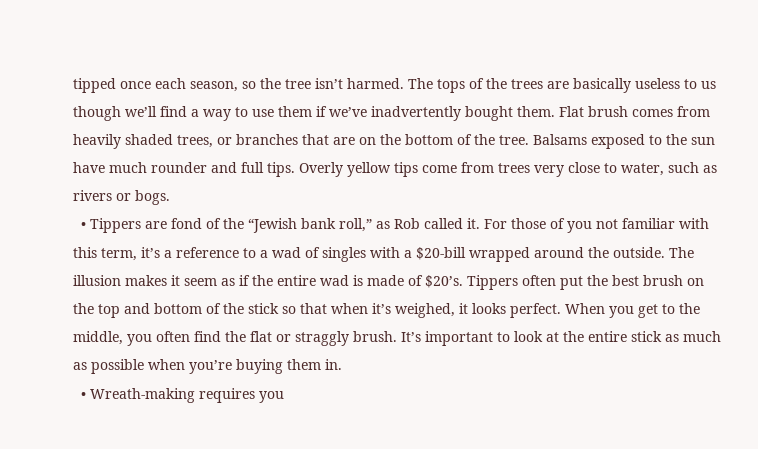tipped once each season, so the tree isn’t harmed. The tops of the trees are basically useless to us though we’ll find a way to use them if we’ve inadvertently bought them. Flat brush comes from heavily shaded trees, or branches that are on the bottom of the tree. Balsams exposed to the sun have much rounder and full tips. Overly yellow tips come from trees very close to water, such as rivers or bogs.
  • Tippers are fond of the “Jewish bank roll,” as Rob called it. For those of you not familiar with this term, it’s a reference to a wad of singles with a $20-bill wrapped around the outside. The illusion makes it seem as if the entire wad is made of $20’s. Tippers often put the best brush on the top and bottom of the stick so that when it’s weighed, it looks perfect. When you get to the middle, you often find the flat or straggly brush. It’s important to look at the entire stick as much as possible when you’re buying them in.
  • Wreath-making requires you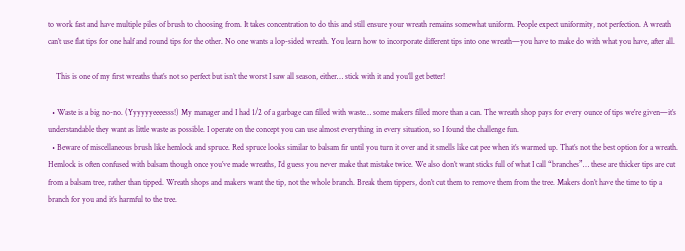to work fast and have multiple piles of brush to choosing from. It takes concentration to do this and still ensure your wreath remains somewhat uniform. People expect uniformity, not perfection. A wreath can’t use flat tips for one half and round tips for the other. No one wants a lop-sided wreath. You learn how to incorporate different tips into one wreath—you have to make do with what you have, after all.

    This is one of my first wreaths that’s not so perfect but isn’t the worst I saw all season, either… stick with it and you’ll get better!

  • Waste is a big no-no. (Yyyyyyeeeesss!) My manager and I had 1/2 of a garbage can filled with waste… some makers filled more than a can. The wreath shop pays for every ounce of tips we’re given—it’s understandable they want as little waste as possible. I operate on the concept you can use almost everything in every situation, so I found the challenge fun.
  • Beware of miscellaneous brush like hemlock and spruce. Red spruce looks similar to balsam fir until you turn it over and it smells like cat pee when it’s warmed up. That’s not the best option for a wreath. Hemlock is often confused with balsam though once you’ve made wreaths, I’d guess you never make that mistake twice. We also don’t want sticks full of what I call “branches”… these are thicker tips are cut from a balsam tree, rather than tipped. Wreath shops and makers want the tip, not the whole branch. Break them tippers, don’t cut them to remove them from the tree. Makers don’t have the time to tip a branch for you and it’s harmful to the tree.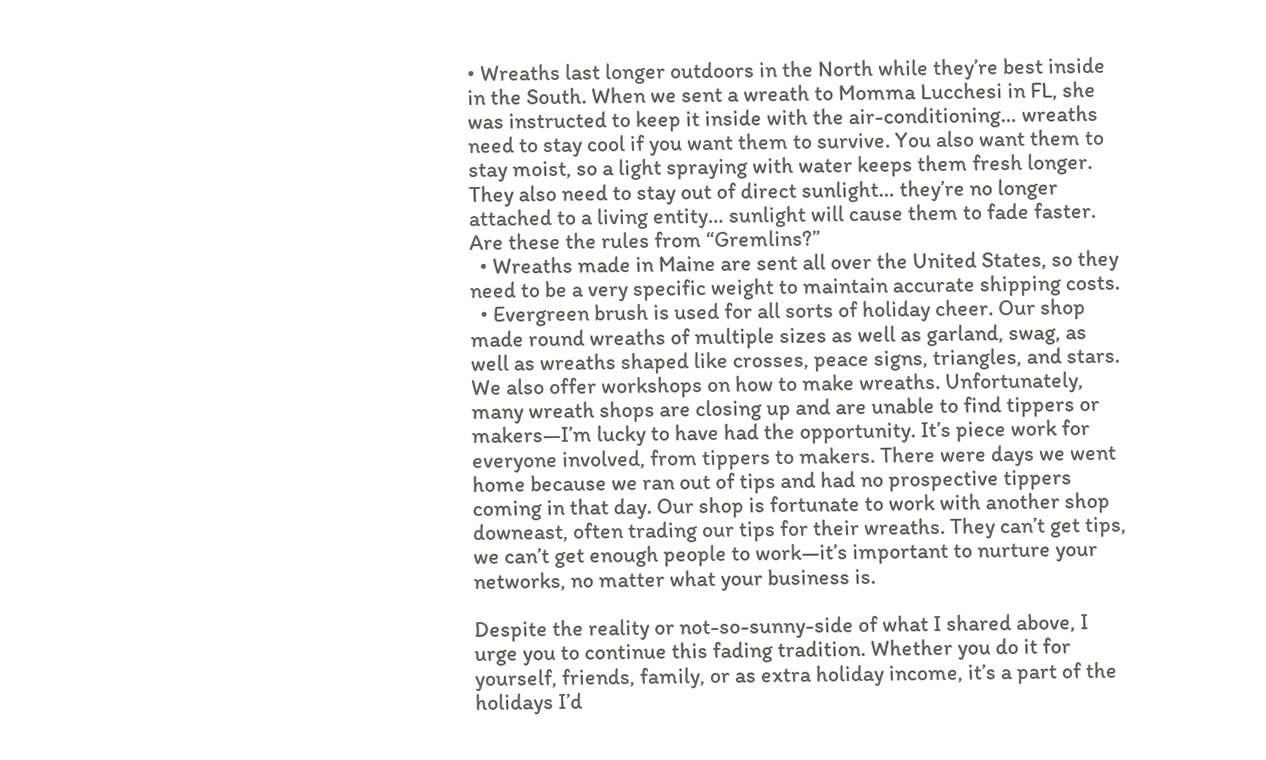• Wreaths last longer outdoors in the North while they’re best inside in the South. When we sent a wreath to Momma Lucchesi in FL, she was instructed to keep it inside with the air-conditioning… wreaths need to stay cool if you want them to survive. You also want them to stay moist, so a light spraying with water keeps them fresh longer. They also need to stay out of direct sunlight… they’re no longer attached to a living entity… sunlight will cause them to fade faster. Are these the rules from “Gremlins?”
  • Wreaths made in Maine are sent all over the United States, so they need to be a very specific weight to maintain accurate shipping costs.
  • Evergreen brush is used for all sorts of holiday cheer. Our shop made round wreaths of multiple sizes as well as garland, swag, as well as wreaths shaped like crosses, peace signs, triangles, and stars. We also offer workshops on how to make wreaths. Unfortunately, many wreath shops are closing up and are unable to find tippers or makers—I’m lucky to have had the opportunity. It’s piece work for everyone involved, from tippers to makers. There were days we went home because we ran out of tips and had no prospective tippers coming in that day. Our shop is fortunate to work with another shop downeast, often trading our tips for their wreaths. They can’t get tips, we can’t get enough people to work—it’s important to nurture your networks, no matter what your business is.

Despite the reality or not-so-sunny-side of what I shared above, I urge you to continue this fading tradition. Whether you do it for yourself, friends, family, or as extra holiday income, it’s a part of the holidays I’d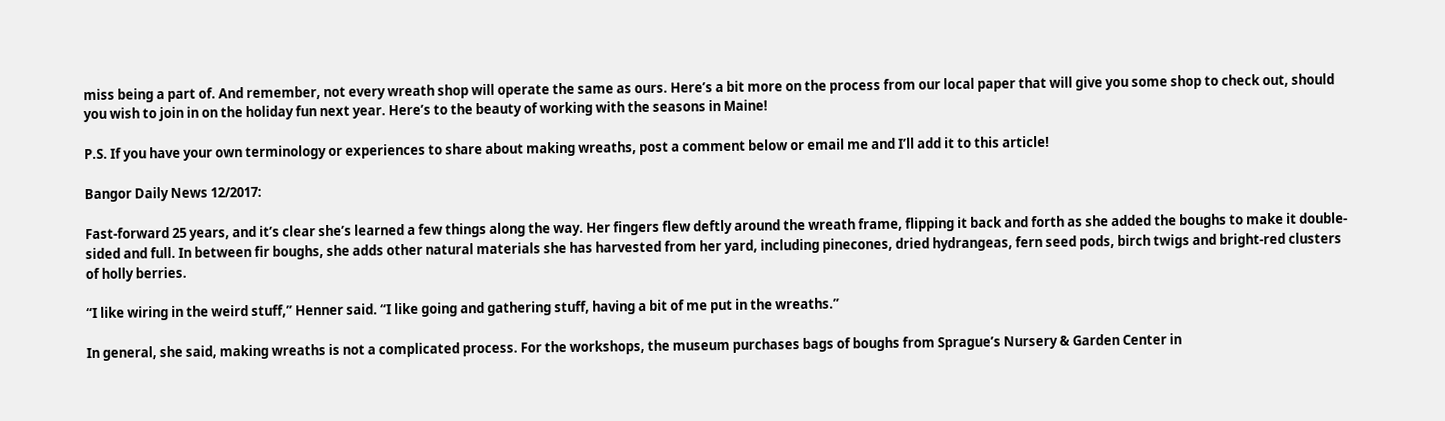miss being a part of. And remember, not every wreath shop will operate the same as ours. Here’s a bit more on the process from our local paper that will give you some shop to check out, should you wish to join in on the holiday fun next year. Here’s to the beauty of working with the seasons in Maine!

P.S. If you have your own terminology or experiences to share about making wreaths, post a comment below or email me and I’ll add it to this article!

Bangor Daily News 12/2017:

Fast-forward 25 years, and it’s clear she’s learned a few things along the way. Her fingers flew deftly around the wreath frame, flipping it back and forth as she added the boughs to make it double-sided and full. In between fir boughs, she adds other natural materials she has harvested from her yard, including pinecones, dried hydrangeas, fern seed pods, birch twigs and bright-red clusters of holly berries.

“I like wiring in the weird stuff,” Henner said. “I like going and gathering stuff, having a bit of me put in the wreaths.”

In general, she said, making wreaths is not a complicated process. For the workshops, the museum purchases bags of boughs from Sprague’s Nursery & Garden Center in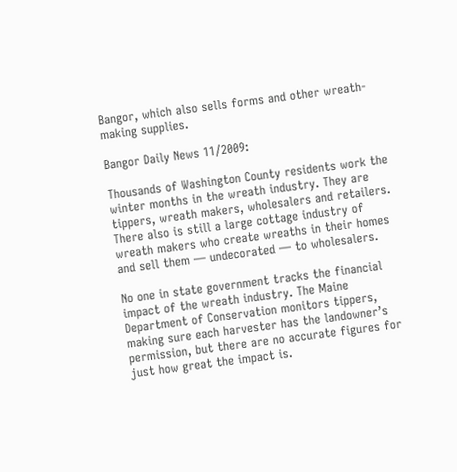Bangor, which also sells forms and other wreath-making supplies.

Bangor Daily News 11/2009:

Thousands of Washington County residents work the winter months in the wreath industry. They are tippers, wreath makers, wholesalers and retailers. There also is still a large cottage industry of wreath makers who create wreaths in their homes and sell them — undecorated — to wholesalers.

No one in state government tracks the financial impact of the wreath industry. The Maine Department of Conservation monitors tippers, making sure each harvester has the landowner’s permission, but there are no accurate figures for just how great the impact is.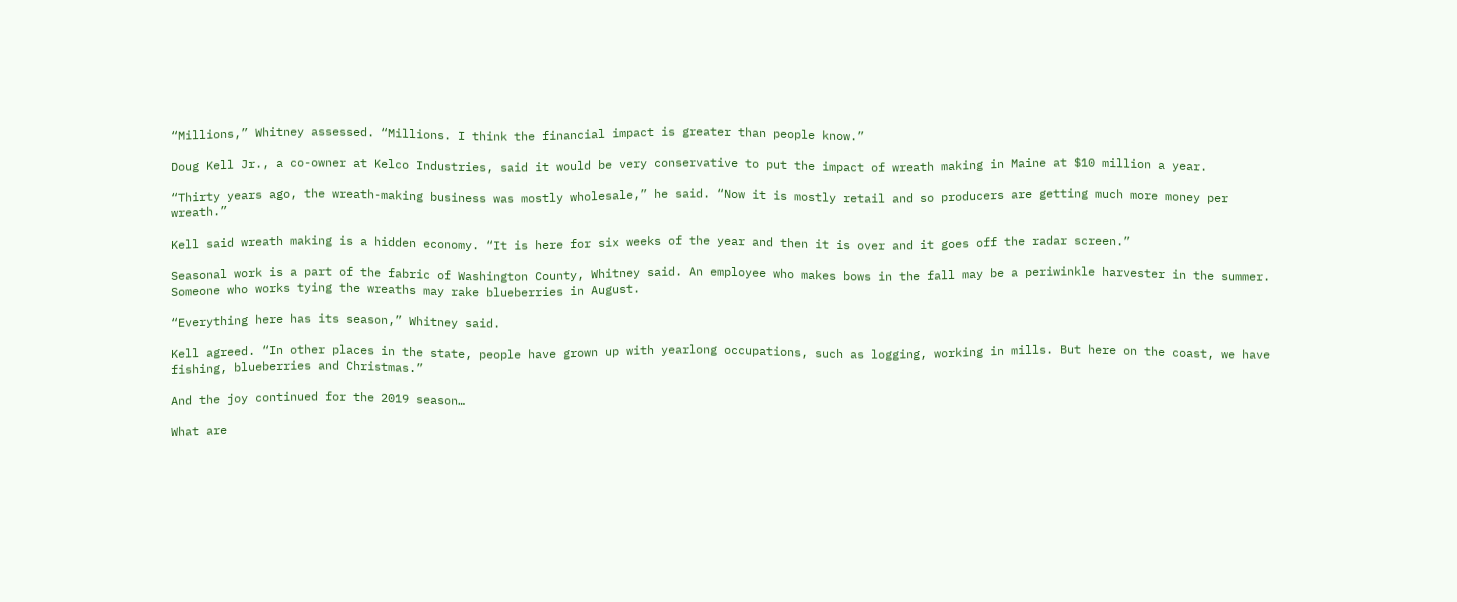“Millions,” Whitney assessed. “Millions. I think the financial impact is greater than people know.”

Doug Kell Jr., a co-owner at Kelco Industries, said it would be very conservative to put the impact of wreath making in Maine at $10 million a year.

“Thirty years ago, the wreath-making business was mostly wholesale,” he said. “Now it is mostly retail and so producers are getting much more money per wreath.”

Kell said wreath making is a hidden economy. “It is here for six weeks of the year and then it is over and it goes off the radar screen.”

Seasonal work is a part of the fabric of Washington County, Whitney said. An employee who makes bows in the fall may be a periwinkle harvester in the summer. Someone who works tying the wreaths may rake blueberries in August.

“Everything here has its season,” Whitney said.

Kell agreed. “In other places in the state, people have grown up with yearlong occupations, such as logging, working in mills. But here on the coast, we have fishing, blueberries and Christmas.”

And the joy continued for the 2019 season…

What are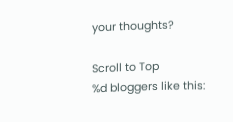your thoughts?

Scroll to Top
%d bloggers like this: